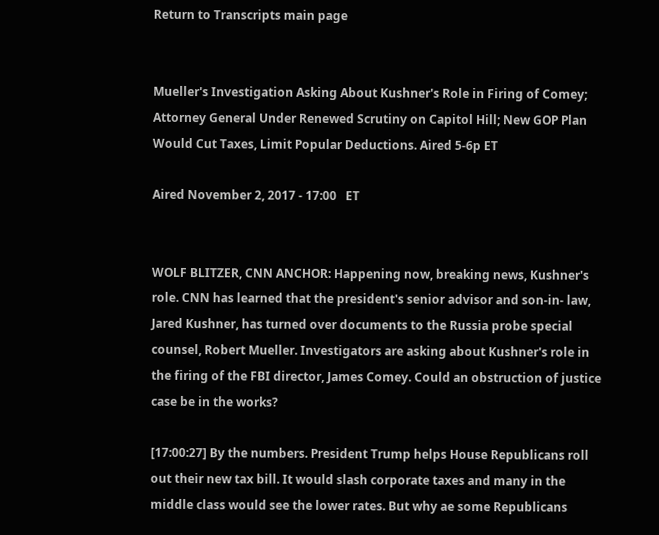Return to Transcripts main page


Mueller's Investigation Asking About Kushner's Role in Firing of Comey; Attorney General Under Renewed Scrutiny on Capitol Hill; New GOP Plan Would Cut Taxes, Limit Popular Deductions. Aired 5-6p ET

Aired November 2, 2017 - 17:00   ET


WOLF BLITZER, CNN ANCHOR: Happening now, breaking news, Kushner's role. CNN has learned that the president's senior advisor and son-in- law, Jared Kushner, has turned over documents to the Russia probe special counsel, Robert Mueller. Investigators are asking about Kushner's role in the firing of the FBI director, James Comey. Could an obstruction of justice case be in the works?

[17:00:27] By the numbers. President Trump helps House Republicans roll out their new tax bill. It would slash corporate taxes and many in the middle class would see the lower rates. But why ae some Republicans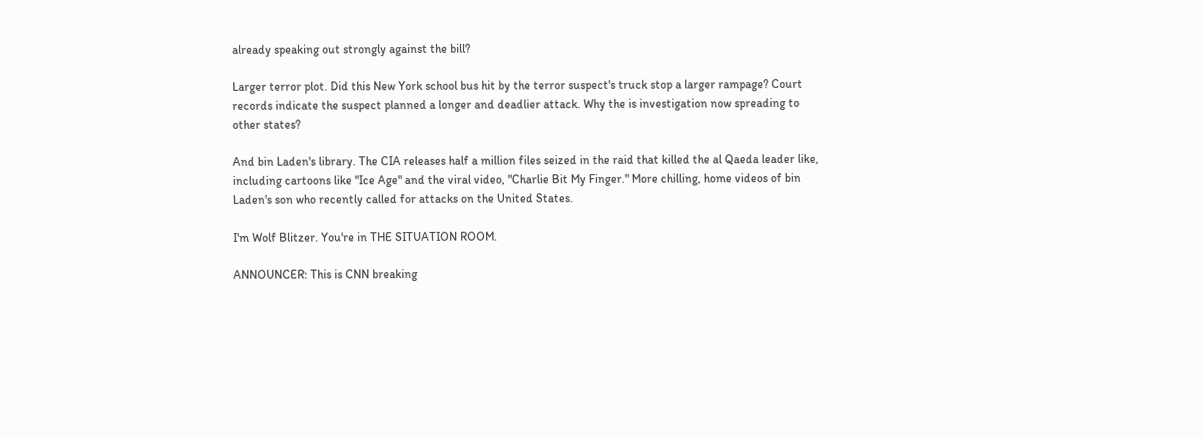already speaking out strongly against the bill?

Larger terror plot. Did this New York school bus hit by the terror suspect's truck stop a larger rampage? Court records indicate the suspect planned a longer and deadlier attack. Why the is investigation now spreading to other states?

And bin Laden's library. The CIA releases half a million files seized in the raid that killed the al Qaeda leader like, including cartoons like "Ice Age" and the viral video, "Charlie Bit My Finger." More chilling, home videos of bin Laden's son who recently called for attacks on the United States.

I'm Wolf Blitzer. You're in THE SITUATION ROOM.

ANNOUNCER: This is CNN breaking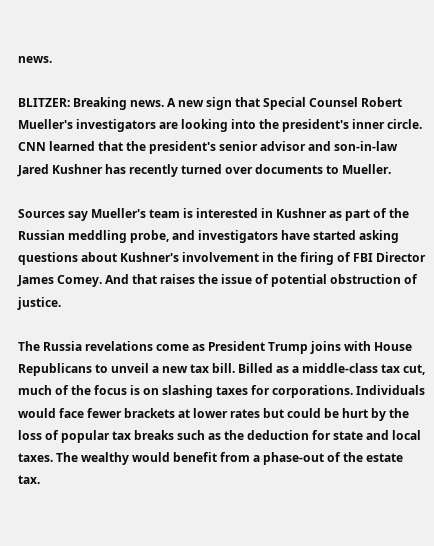news.

BLITZER: Breaking news. A new sign that Special Counsel Robert Mueller's investigators are looking into the president's inner circle. CNN learned that the president's senior advisor and son-in-law Jared Kushner has recently turned over documents to Mueller.

Sources say Mueller's team is interested in Kushner as part of the Russian meddling probe, and investigators have started asking questions about Kushner's involvement in the firing of FBI Director James Comey. And that raises the issue of potential obstruction of justice.

The Russia revelations come as President Trump joins with House Republicans to unveil a new tax bill. Billed as a middle-class tax cut, much of the focus is on slashing taxes for corporations. Individuals would face fewer brackets at lower rates but could be hurt by the loss of popular tax breaks such as the deduction for state and local taxes. The wealthy would benefit from a phase-out of the estate tax.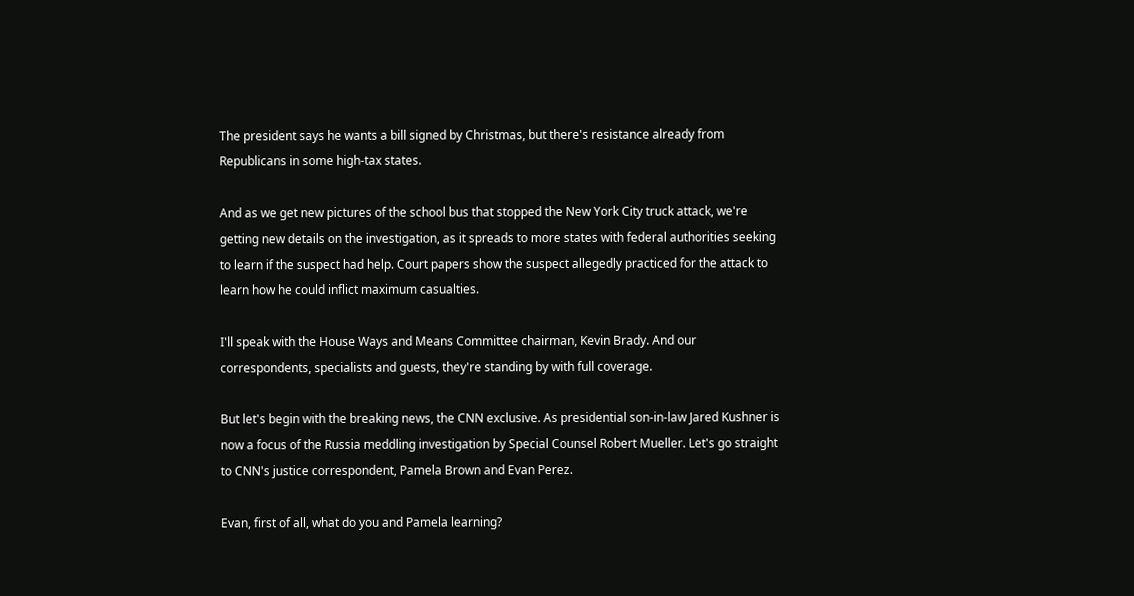The president says he wants a bill signed by Christmas, but there's resistance already from Republicans in some high-tax states.

And as we get new pictures of the school bus that stopped the New York City truck attack, we're getting new details on the investigation, as it spreads to more states with federal authorities seeking to learn if the suspect had help. Court papers show the suspect allegedly practiced for the attack to learn how he could inflict maximum casualties.

I'll speak with the House Ways and Means Committee chairman, Kevin Brady. And our correspondents, specialists and guests, they're standing by with full coverage.

But let's begin with the breaking news, the CNN exclusive. As presidential son-in-law Jared Kushner is now a focus of the Russia meddling investigation by Special Counsel Robert Mueller. Let's go straight to CNN's justice correspondent, Pamela Brown and Evan Perez.

Evan, first of all, what do you and Pamela learning?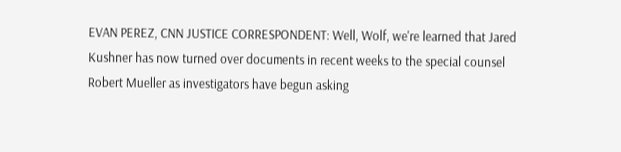EVAN PEREZ, CNN JUSTICE CORRESPONDENT: Well, Wolf, we're learned that Jared Kushner has now turned over documents in recent weeks to the special counsel Robert Mueller as investigators have begun asking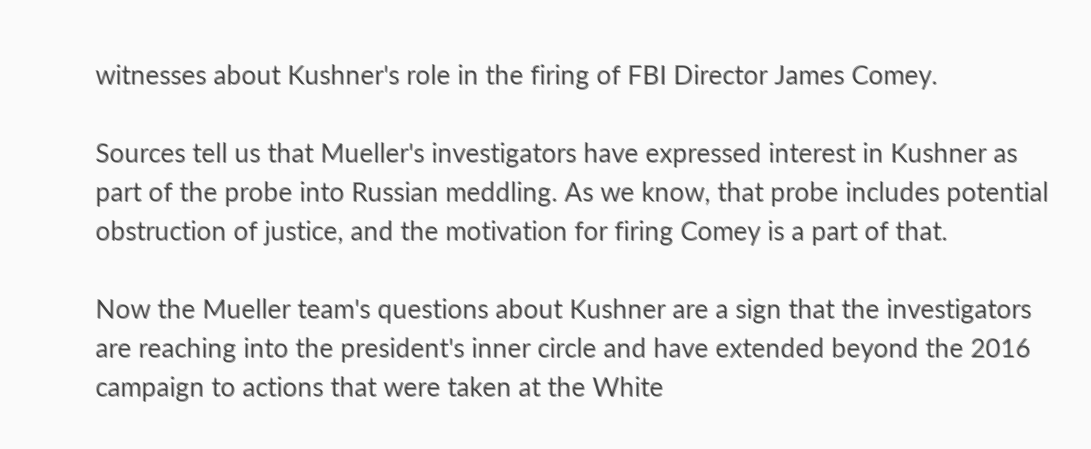witnesses about Kushner's role in the firing of FBI Director James Comey.

Sources tell us that Mueller's investigators have expressed interest in Kushner as part of the probe into Russian meddling. As we know, that probe includes potential obstruction of justice, and the motivation for firing Comey is a part of that.

Now the Mueller team's questions about Kushner are a sign that the investigators are reaching into the president's inner circle and have extended beyond the 2016 campaign to actions that were taken at the White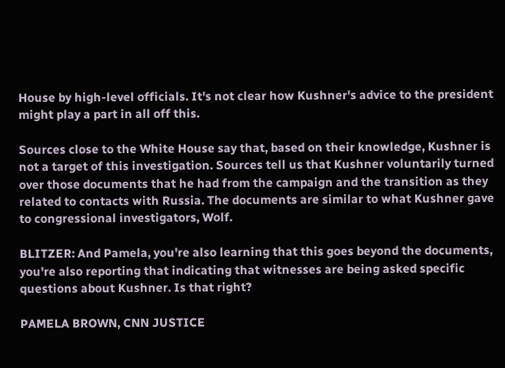House by high-level officials. It's not clear how Kushner's advice to the president might play a part in all off this.

Sources close to the White House say that, based on their knowledge, Kushner is not a target of this investigation. Sources tell us that Kushner voluntarily turned over those documents that he had from the campaign and the transition as they related to contacts with Russia. The documents are similar to what Kushner gave to congressional investigators, Wolf.

BLITZER: And Pamela, you're also learning that this goes beyond the documents, you're also reporting that indicating that witnesses are being asked specific questions about Kushner. Is that right?

PAMELA BROWN, CNN JUSTICE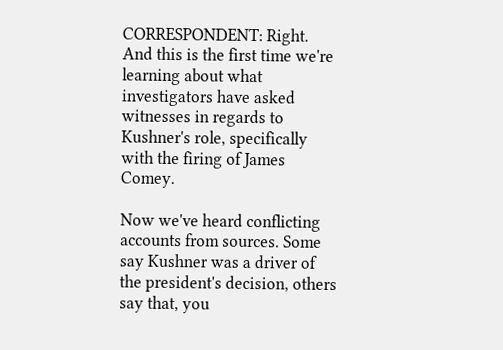CORRESPONDENT: Right. And this is the first time we're learning about what investigators have asked witnesses in regards to Kushner's role, specifically with the firing of James Comey.

Now we've heard conflicting accounts from sources. Some say Kushner was a driver of the president's decision, others say that, you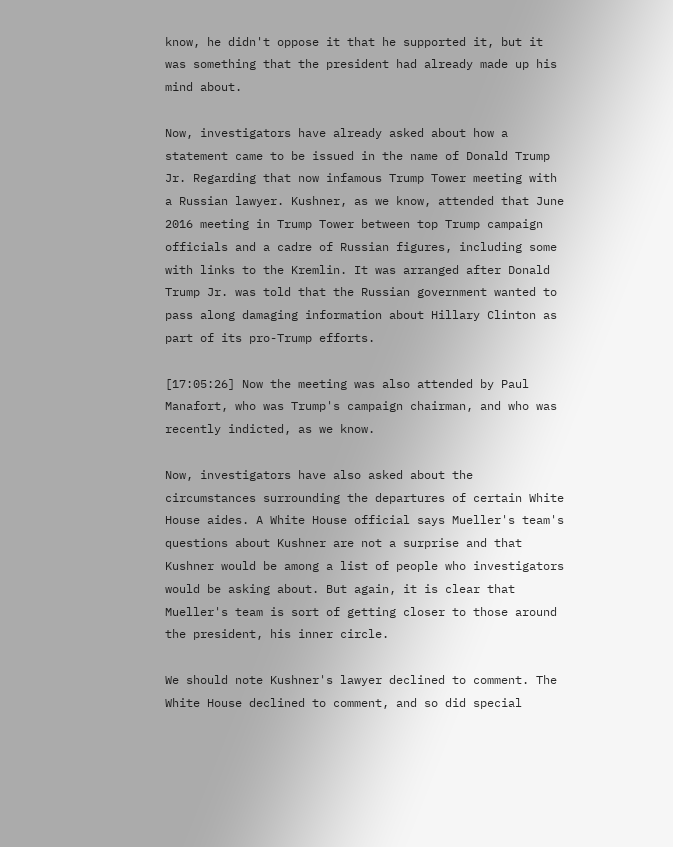know, he didn't oppose it that he supported it, but it was something that the president had already made up his mind about.

Now, investigators have already asked about how a statement came to be issued in the name of Donald Trump Jr. Regarding that now infamous Trump Tower meeting with a Russian lawyer. Kushner, as we know, attended that June 2016 meeting in Trump Tower between top Trump campaign officials and a cadre of Russian figures, including some with links to the Kremlin. It was arranged after Donald Trump Jr. was told that the Russian government wanted to pass along damaging information about Hillary Clinton as part of its pro-Trump efforts.

[17:05:26] Now the meeting was also attended by Paul Manafort, who was Trump's campaign chairman, and who was recently indicted, as we know.

Now, investigators have also asked about the circumstances surrounding the departures of certain White House aides. A White House official says Mueller's team's questions about Kushner are not a surprise and that Kushner would be among a list of people who investigators would be asking about. But again, it is clear that Mueller's team is sort of getting closer to those around the president, his inner circle.

We should note Kushner's lawyer declined to comment. The White House declined to comment, and so did special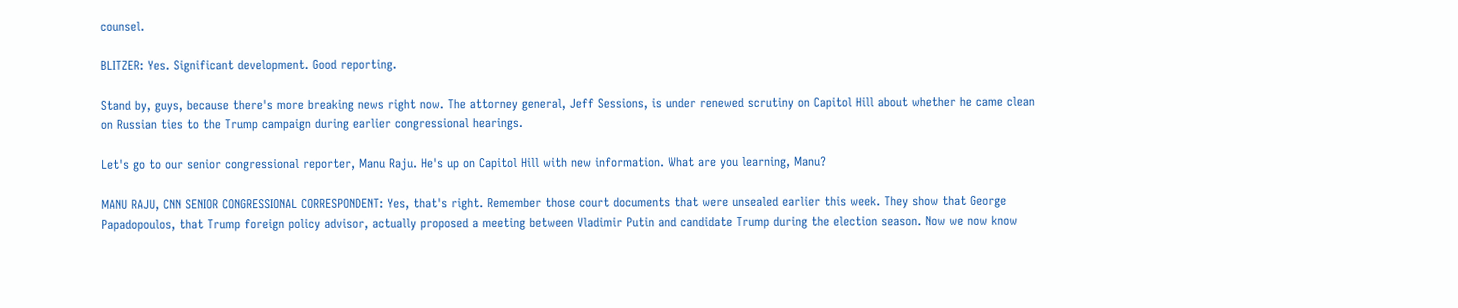counsel.

BLITZER: Yes. Significant development. Good reporting.

Stand by, guys, because there's more breaking news right now. The attorney general, Jeff Sessions, is under renewed scrutiny on Capitol Hill about whether he came clean on Russian ties to the Trump campaign during earlier congressional hearings.

Let's go to our senior congressional reporter, Manu Raju. He's up on Capitol Hill with new information. What are you learning, Manu?

MANU RAJU, CNN SENIOR CONGRESSIONAL CORRESPONDENT: Yes, that's right. Remember those court documents that were unsealed earlier this week. They show that George Papadopoulos, that Trump foreign policy advisor, actually proposed a meeting between Vladimir Putin and candidate Trump during the election season. Now we now know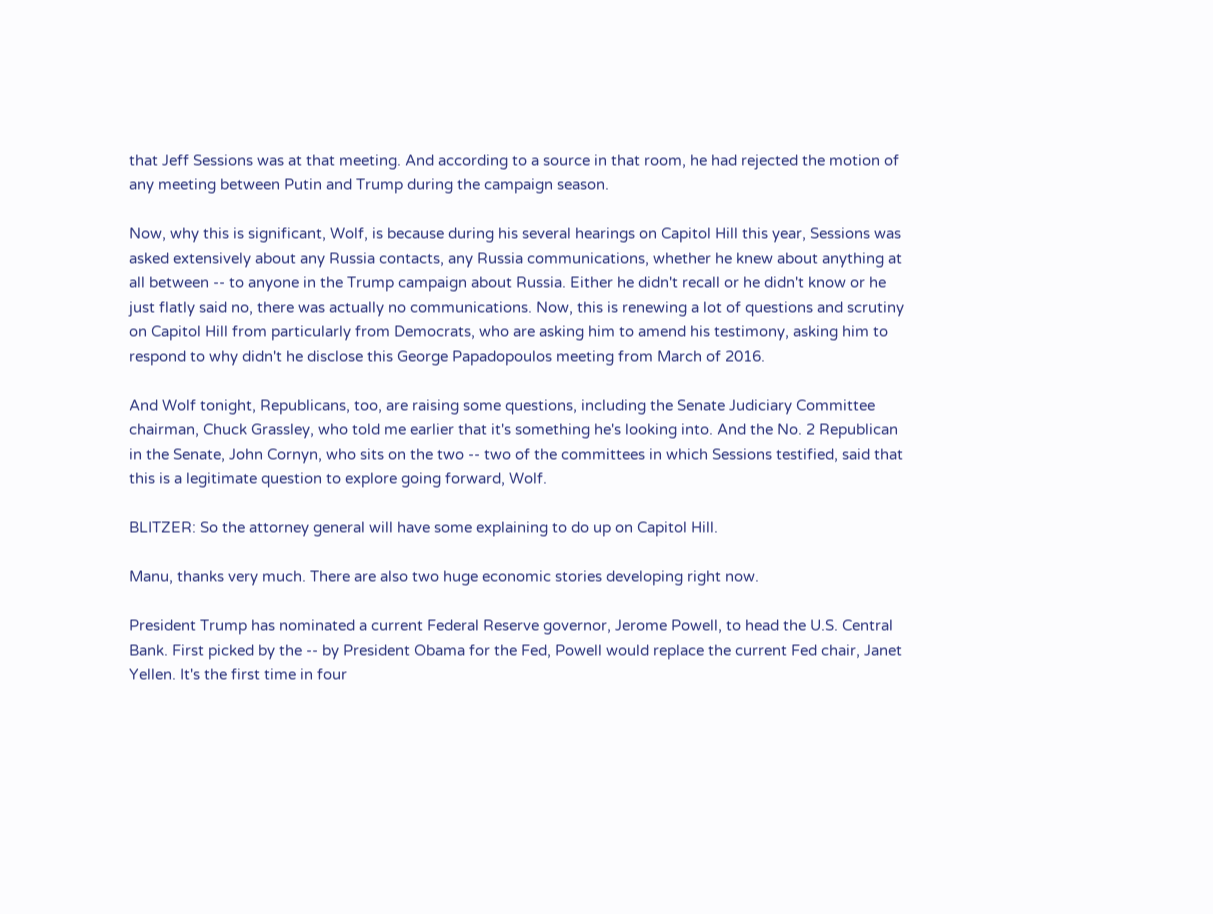that Jeff Sessions was at that meeting. And according to a source in that room, he had rejected the motion of any meeting between Putin and Trump during the campaign season.

Now, why this is significant, Wolf, is because during his several hearings on Capitol Hill this year, Sessions was asked extensively about any Russia contacts, any Russia communications, whether he knew about anything at all between -- to anyone in the Trump campaign about Russia. Either he didn't recall or he didn't know or he just flatly said no, there was actually no communications. Now, this is renewing a lot of questions and scrutiny on Capitol Hill from particularly from Democrats, who are asking him to amend his testimony, asking him to respond to why didn't he disclose this George Papadopoulos meeting from March of 2016.

And Wolf tonight, Republicans, too, are raising some questions, including the Senate Judiciary Committee chairman, Chuck Grassley, who told me earlier that it's something he's looking into. And the No. 2 Republican in the Senate, John Cornyn, who sits on the two -- two of the committees in which Sessions testified, said that this is a legitimate question to explore going forward, Wolf.

BLITZER: So the attorney general will have some explaining to do up on Capitol Hill.

Manu, thanks very much. There are also two huge economic stories developing right now.

President Trump has nominated a current Federal Reserve governor, Jerome Powell, to head the U.S. Central Bank. First picked by the -- by President Obama for the Fed, Powell would replace the current Fed chair, Janet Yellen. It's the first time in four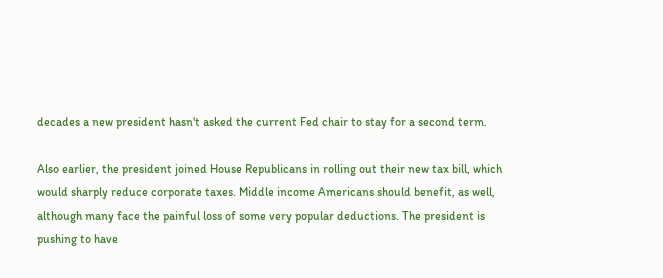decades a new president hasn't asked the current Fed chair to stay for a second term.

Also earlier, the president joined House Republicans in rolling out their new tax bill, which would sharply reduce corporate taxes. Middle income Americans should benefit, as well, although many face the painful loss of some very popular deductions. The president is pushing to have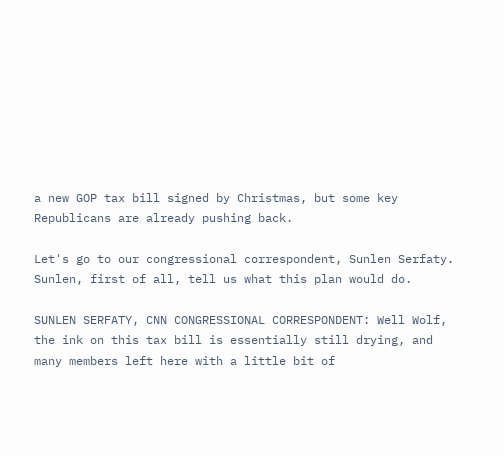a new GOP tax bill signed by Christmas, but some key Republicans are already pushing back.

Let's go to our congressional correspondent, Sunlen Serfaty. Sunlen, first of all, tell us what this plan would do.

SUNLEN SERFATY, CNN CONGRESSIONAL CORRESPONDENT: Well Wolf, the ink on this tax bill is essentially still drying, and many members left here with a little bit of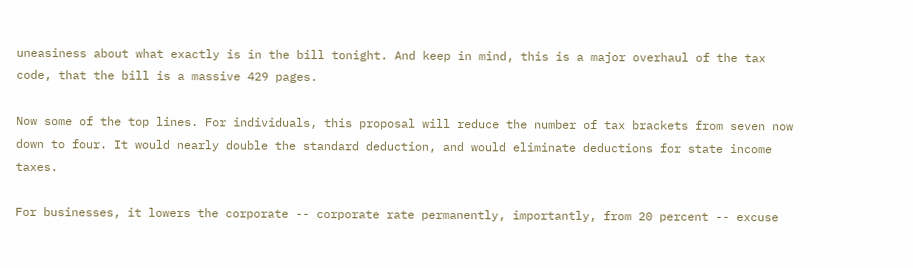uneasiness about what exactly is in the bill tonight. And keep in mind, this is a major overhaul of the tax code, that the bill is a massive 429 pages.

Now some of the top lines. For individuals, this proposal will reduce the number of tax brackets from seven now down to four. It would nearly double the standard deduction, and would eliminate deductions for state income taxes.

For businesses, it lowers the corporate -- corporate rate permanently, importantly, from 20 percent -- excuse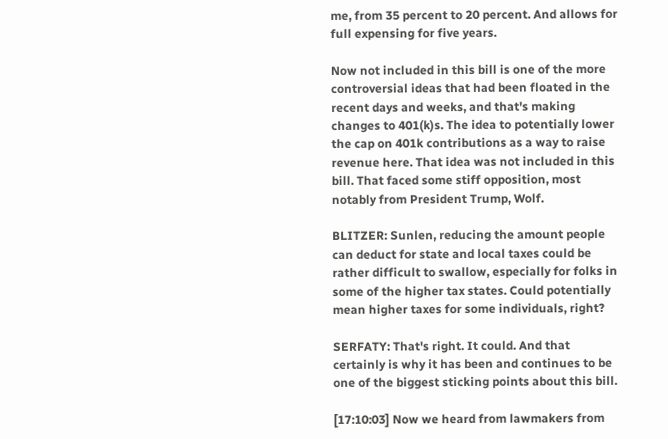me, from 35 percent to 20 percent. And allows for full expensing for five years.

Now not included in this bill is one of the more controversial ideas that had been floated in the recent days and weeks, and that's making changes to 401(k)s. The idea to potentially lower the cap on 401k contributions as a way to raise revenue here. That idea was not included in this bill. That faced some stiff opposition, most notably from President Trump, Wolf.

BLITZER: Sunlen, reducing the amount people can deduct for state and local taxes could be rather difficult to swallow, especially for folks in some of the higher tax states. Could potentially mean higher taxes for some individuals, right?

SERFATY: That's right. It could. And that certainly is why it has been and continues to be one of the biggest sticking points about this bill.

[17:10:03] Now we heard from lawmakers from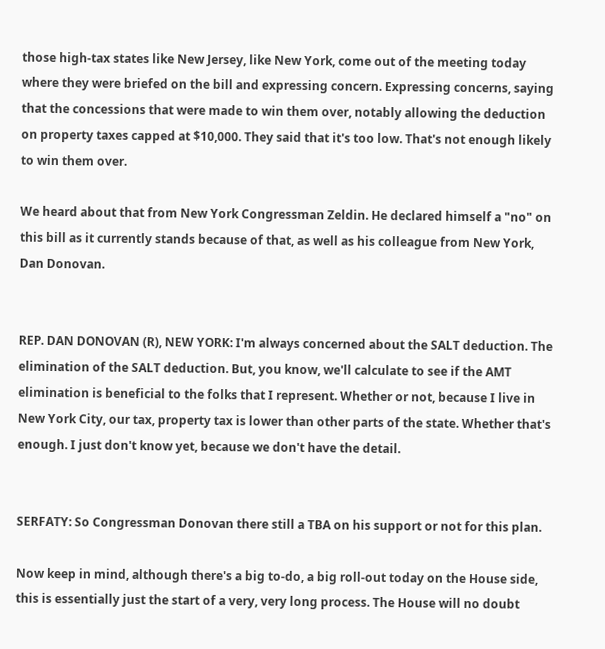those high-tax states like New Jersey, like New York, come out of the meeting today where they were briefed on the bill and expressing concern. Expressing concerns, saying that the concessions that were made to win them over, notably allowing the deduction on property taxes capped at $10,000. They said that it's too low. That's not enough likely to win them over.

We heard about that from New York Congressman Zeldin. He declared himself a "no" on this bill as it currently stands because of that, as well as his colleague from New York, Dan Donovan.


REP. DAN DONOVAN (R), NEW YORK: I'm always concerned about the SALT deduction. The elimination of the SALT deduction. But, you know, we'll calculate to see if the AMT elimination is beneficial to the folks that I represent. Whether or not, because I live in New York City, our tax, property tax is lower than other parts of the state. Whether that's enough. I just don't know yet, because we don't have the detail.


SERFATY: So Congressman Donovan there still a TBA on his support or not for this plan.

Now keep in mind, although there's a big to-do, a big roll-out today on the House side, this is essentially just the start of a very, very long process. The House will no doubt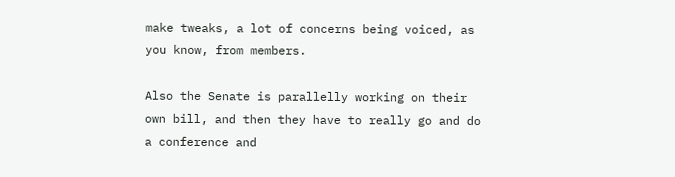make tweaks, a lot of concerns being voiced, as you know, from members.

Also the Senate is parallelly working on their own bill, and then they have to really go and do a conference and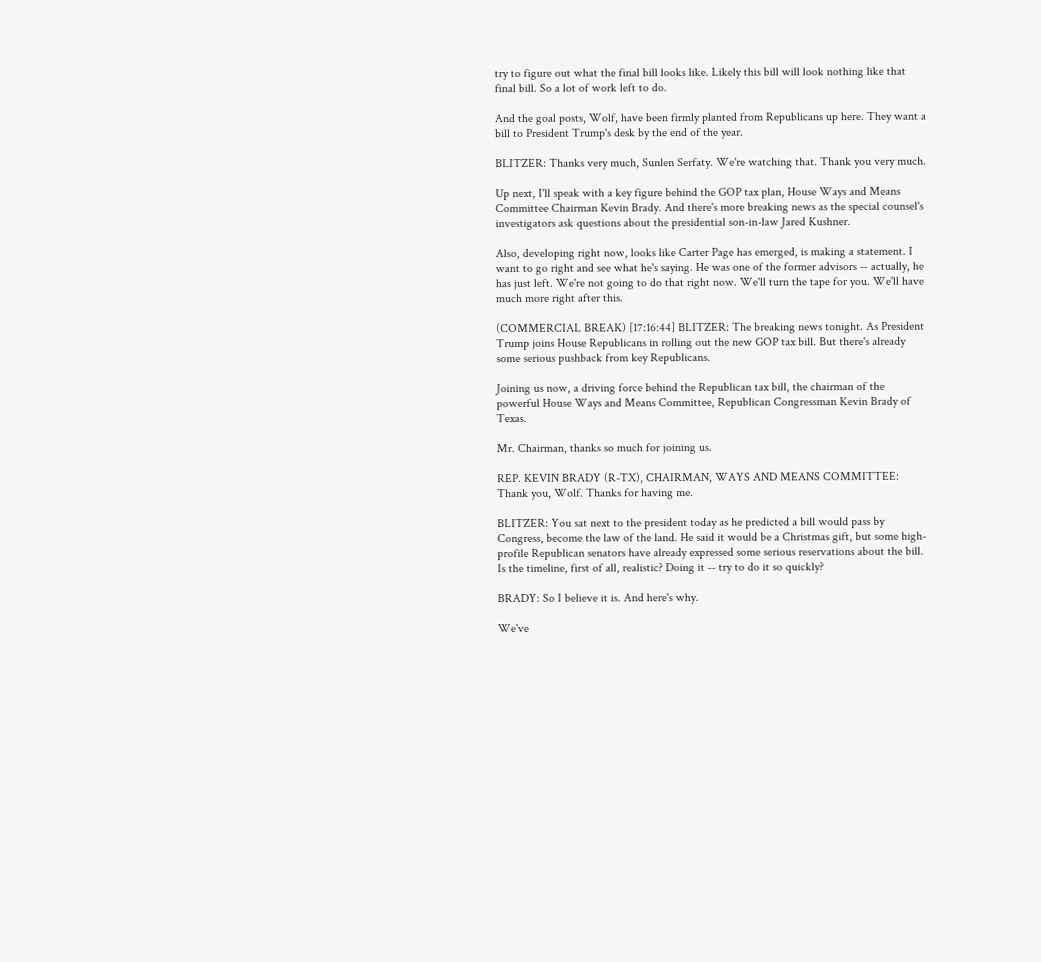try to figure out what the final bill looks like. Likely this bill will look nothing like that final bill. So a lot of work left to do.

And the goal posts, Wolf, have been firmly planted from Republicans up here. They want a bill to President Trump's desk by the end of the year.

BLITZER: Thanks very much, Sunlen Serfaty. We're watching that. Thank you very much.

Up next, I'll speak with a key figure behind the GOP tax plan, House Ways and Means Committee Chairman Kevin Brady. And there's more breaking news as the special counsel's investigators ask questions about the presidential son-in-law Jared Kushner.

Also, developing right now, looks like Carter Page has emerged, is making a statement. I want to go right and see what he's saying. He was one of the former advisors -- actually, he has just left. We're not going to do that right now. We'll turn the tape for you. We'll have much more right after this.

(COMMERCIAL BREAK) [17:16:44] BLITZER: The breaking news tonight. As President Trump joins House Republicans in rolling out the new GOP tax bill. But there's already some serious pushback from key Republicans.

Joining us now, a driving force behind the Republican tax bill, the chairman of the powerful House Ways and Means Committee, Republican Congressman Kevin Brady of Texas.

Mr. Chairman, thanks so much for joining us.

REP. KEVIN BRADY (R-TX), CHAIRMAN, WAYS AND MEANS COMMITTEE: Thank you, Wolf. Thanks for having me.

BLITZER: You sat next to the president today as he predicted a bill would pass by Congress, become the law of the land. He said it would be a Christmas gift, but some high-profile Republican senators have already expressed some serious reservations about the bill. Is the timeline, first of all, realistic? Doing it -- try to do it so quickly?

BRADY: So I believe it is. And here's why.

We've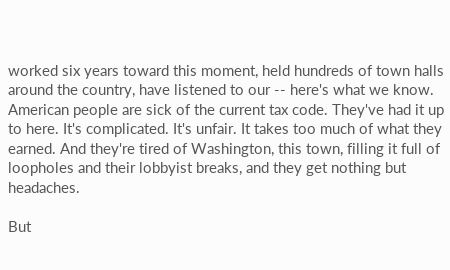worked six years toward this moment, held hundreds of town halls around the country, have listened to our -- here's what we know. American people are sick of the current tax code. They've had it up to here. It's complicated. It's unfair. It takes too much of what they earned. And they're tired of Washington, this town, filling it full of loopholes and their lobbyist breaks, and they get nothing but headaches.

But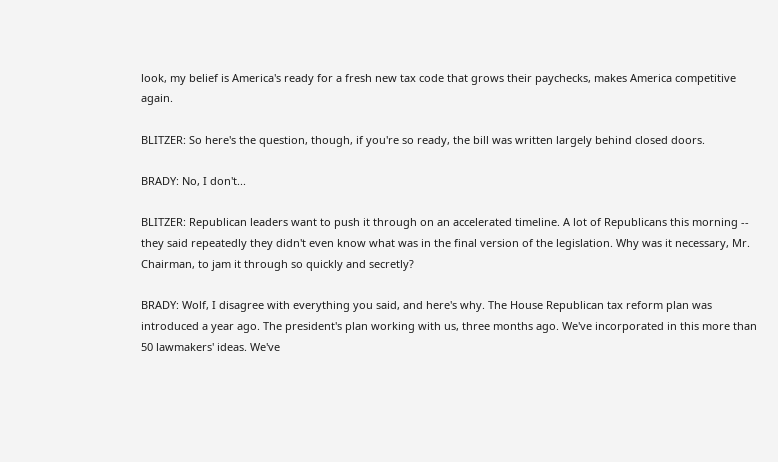look, my belief is America's ready for a fresh new tax code that grows their paychecks, makes America competitive again.

BLITZER: So here's the question, though, if you're so ready, the bill was written largely behind closed doors.

BRADY: No, I don't...

BLITZER: Republican leaders want to push it through on an accelerated timeline. A lot of Republicans this morning -- they said repeatedly they didn't even know what was in the final version of the legislation. Why was it necessary, Mr. Chairman, to jam it through so quickly and secretly?

BRADY: Wolf, I disagree with everything you said, and here's why. The House Republican tax reform plan was introduced a year ago. The president's plan working with us, three months ago. We've incorporated in this more than 50 lawmakers' ideas. We've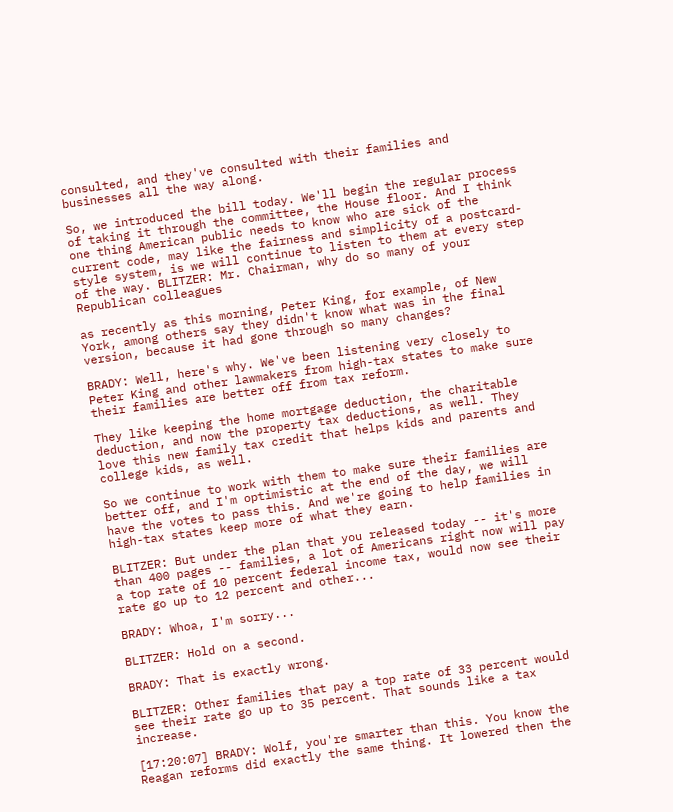consulted, and they've consulted with their families and businesses all the way along.

So, we introduced the bill today. We'll begin the regular process of taking it through the committee, the House floor. And I think one thing American public needs to know who are sick of the current code, may like the fairness and simplicity of a postcard-style system, is we will continue to listen to them at every step of the way. BLITZER: Mr. Chairman, why do so many of your Republican colleagues

as recently as this morning, Peter King, for example, of New York, among others say they didn't know what was in the final version, because it had gone through so many changes?

BRADY: Well, here's why. We've been listening very closely to Peter King and other lawmakers from high-tax states to make sure their families are better off from tax reform.

They like keeping the home mortgage deduction, the charitable deduction, and now the property tax deductions, as well. They love this new family tax credit that helps kids and parents and college kids, as well.

So we continue to work with them to make sure their families are better off, and I'm optimistic at the end of the day, we will have the votes to pass this. And we're going to help families in high-tax states keep more of what they earn.

BLITZER: But under the plan that you released today -- it's more than 400 pages -- families, a lot of Americans right now will pay a top rate of 10 percent federal income tax, would now see their rate go up to 12 percent and other...

BRADY: Whoa, I'm sorry...

BLITZER: Hold on a second.

BRADY: That is exactly wrong.

BLITZER: Other families that pay a top rate of 33 percent would see their rate go up to 35 percent. That sounds like a tax increase.

[17:20:07] BRADY: Wolf, you're smarter than this. You know the Reagan reforms did exactly the same thing. It lowered then the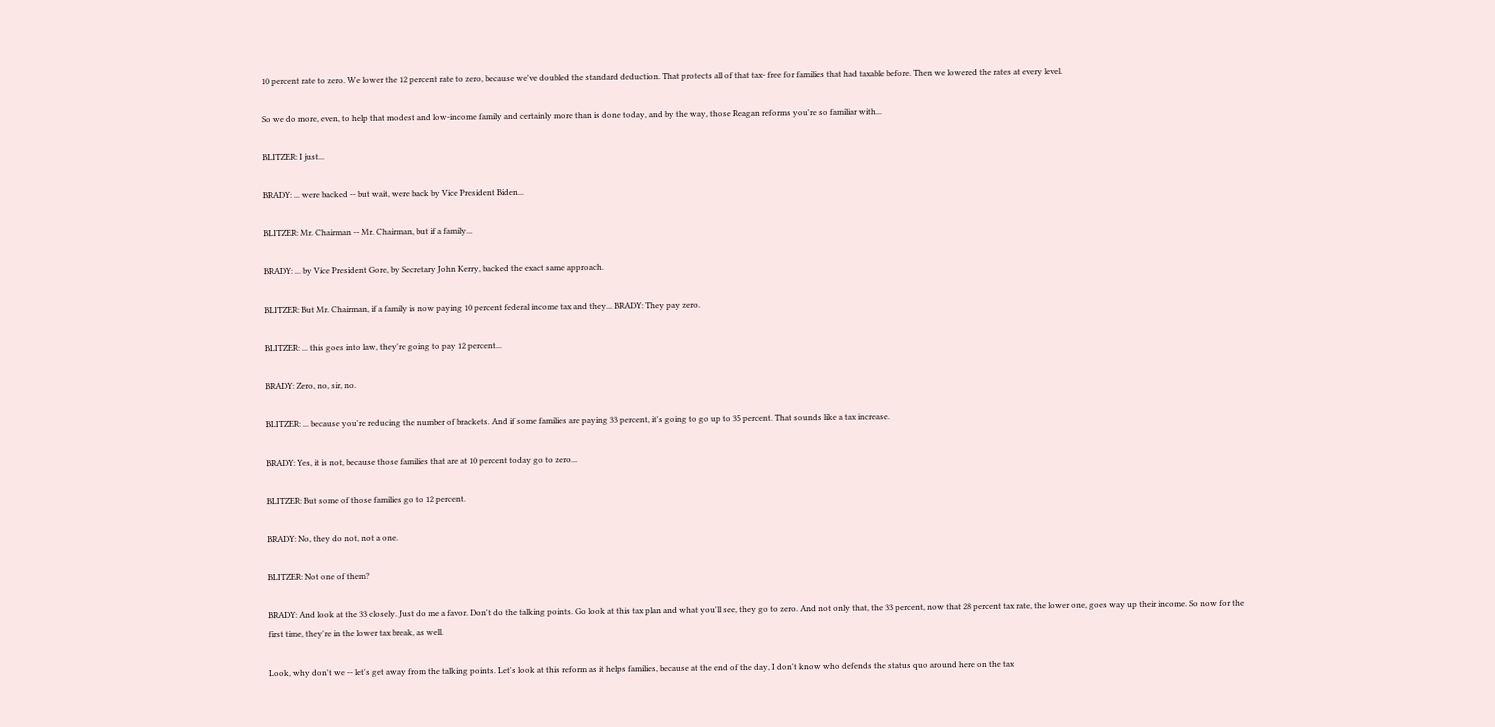10 percent rate to zero. We lower the 12 percent rate to zero, because we've doubled the standard deduction. That protects all of that tax- free for families that had taxable before. Then we lowered the rates at every level.

So we do more, even, to help that modest and low-income family and certainly more than is done today, and by the way, those Reagan reforms you're so familiar with...

BLITZER: I just...

BRADY: ... were backed -- but wait, were back by Vice President Biden...

BLITZER: Mr. Chairman -- Mr. Chairman, but if a family...

BRADY: ... by Vice President Gore, by Secretary John Kerry, backed the exact same approach.

BLITZER: But Mr. Chairman, if a family is now paying 10 percent federal income tax and they... BRADY: They pay zero.

BLITZER: ... this goes into law, they're going to pay 12 percent...

BRADY: Zero, no, sir, no.

BLITZER: ... because you're reducing the number of brackets. And if some families are paying 33 percent, it's going to go up to 35 percent. That sounds like a tax increase.

BRADY: Yes, it is not, because those families that are at 10 percent today go to zero...

BLITZER: But some of those families go to 12 percent.

BRADY: No, they do not, not a one.

BLITZER: Not one of them?

BRADY: And look at the 33 closely. Just do me a favor. Don't do the talking points. Go look at this tax plan and what you'll see, they go to zero. And not only that, the 33 percent, now that 28 percent tax rate, the lower one, goes way up their income. So now for the first time, they're in the lower tax break, as well.

Look, why don't we -- let's get away from the talking points. Let's look at this reform as it helps families, because at the end of the day, I don't know who defends the status quo around here on the tax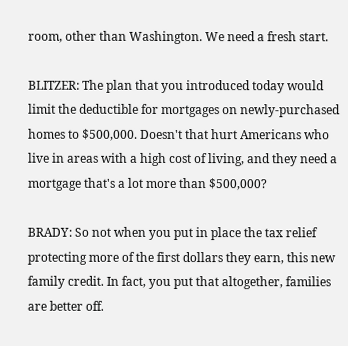room, other than Washington. We need a fresh start.

BLITZER: The plan that you introduced today would limit the deductible for mortgages on newly-purchased homes to $500,000. Doesn't that hurt Americans who live in areas with a high cost of living, and they need a mortgage that's a lot more than $500,000?

BRADY: So not when you put in place the tax relief protecting more of the first dollars they earn, this new family credit. In fact, you put that altogether, families are better off.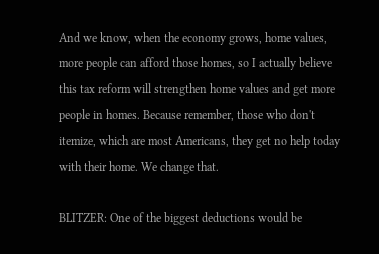And we know, when the economy grows, home values, more people can afford those homes, so I actually believe this tax reform will strengthen home values and get more people in homes. Because remember, those who don't itemize, which are most Americans, they get no help today with their home. We change that.

BLITZER: One of the biggest deductions would be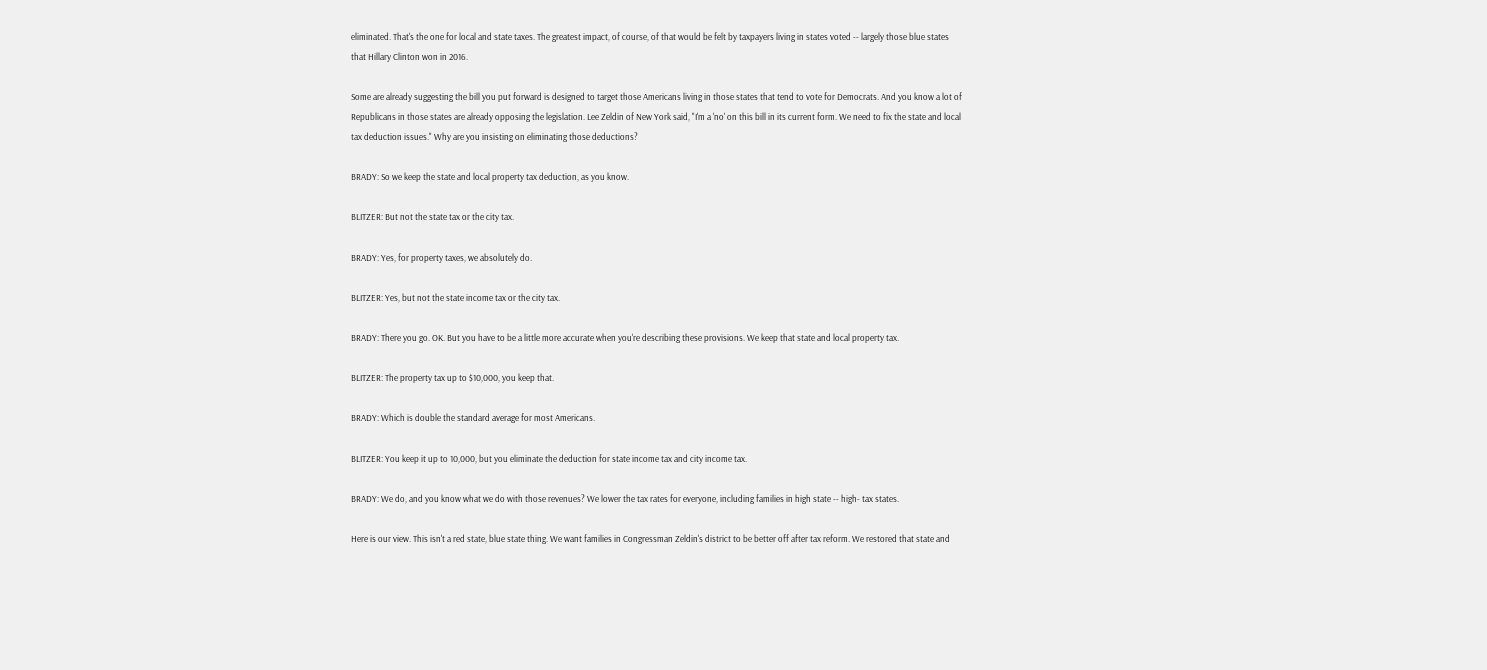eliminated. That's the one for local and state taxes. The greatest impact, of course, of that would be felt by taxpayers living in states voted -- largely those blue states that Hillary Clinton won in 2016.

Some are already suggesting the bill you put forward is designed to target those Americans living in those states that tend to vote for Democrats. And you know a lot of Republicans in those states are already opposing the legislation. Lee Zeldin of New York said, "I'm a 'no' on this bill in its current form. We need to fix the state and local tax deduction issues." Why are you insisting on eliminating those deductions?

BRADY: So we keep the state and local property tax deduction, as you know.

BLITZER: But not the state tax or the city tax.

BRADY: Yes, for property taxes, we absolutely do.

BLITZER: Yes, but not the state income tax or the city tax.

BRADY: There you go. OK. But you have to be a little more accurate when you're describing these provisions. We keep that state and local property tax.

BLITZER: The property tax up to $10,000, you keep that.

BRADY: Which is double the standard average for most Americans.

BLITZER: You keep it up to 10,000, but you eliminate the deduction for state income tax and city income tax.

BRADY: We do, and you know what we do with those revenues? We lower the tax rates for everyone, including families in high state -- high- tax states.

Here is our view. This isn't a red state, blue state thing. We want families in Congressman Zeldin's district to be better off after tax reform. We restored that state and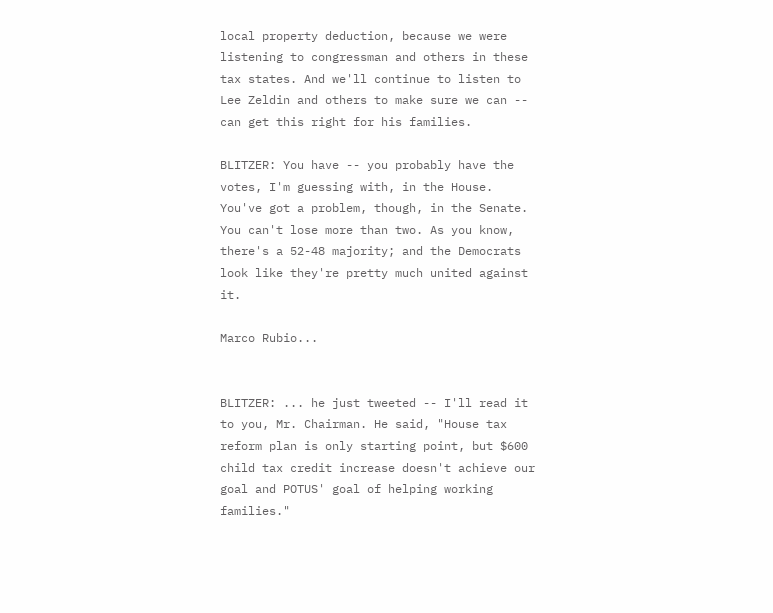local property deduction, because we were listening to congressman and others in these tax states. And we'll continue to listen to Lee Zeldin and others to make sure we can -- can get this right for his families.

BLITZER: You have -- you probably have the votes, I'm guessing with, in the House. You've got a problem, though, in the Senate. You can't lose more than two. As you know, there's a 52-48 majority; and the Democrats look like they're pretty much united against it.

Marco Rubio...


BLITZER: ... he just tweeted -- I'll read it to you, Mr. Chairman. He said, "House tax reform plan is only starting point, but $600 child tax credit increase doesn't achieve our goal and POTUS' goal of helping working families."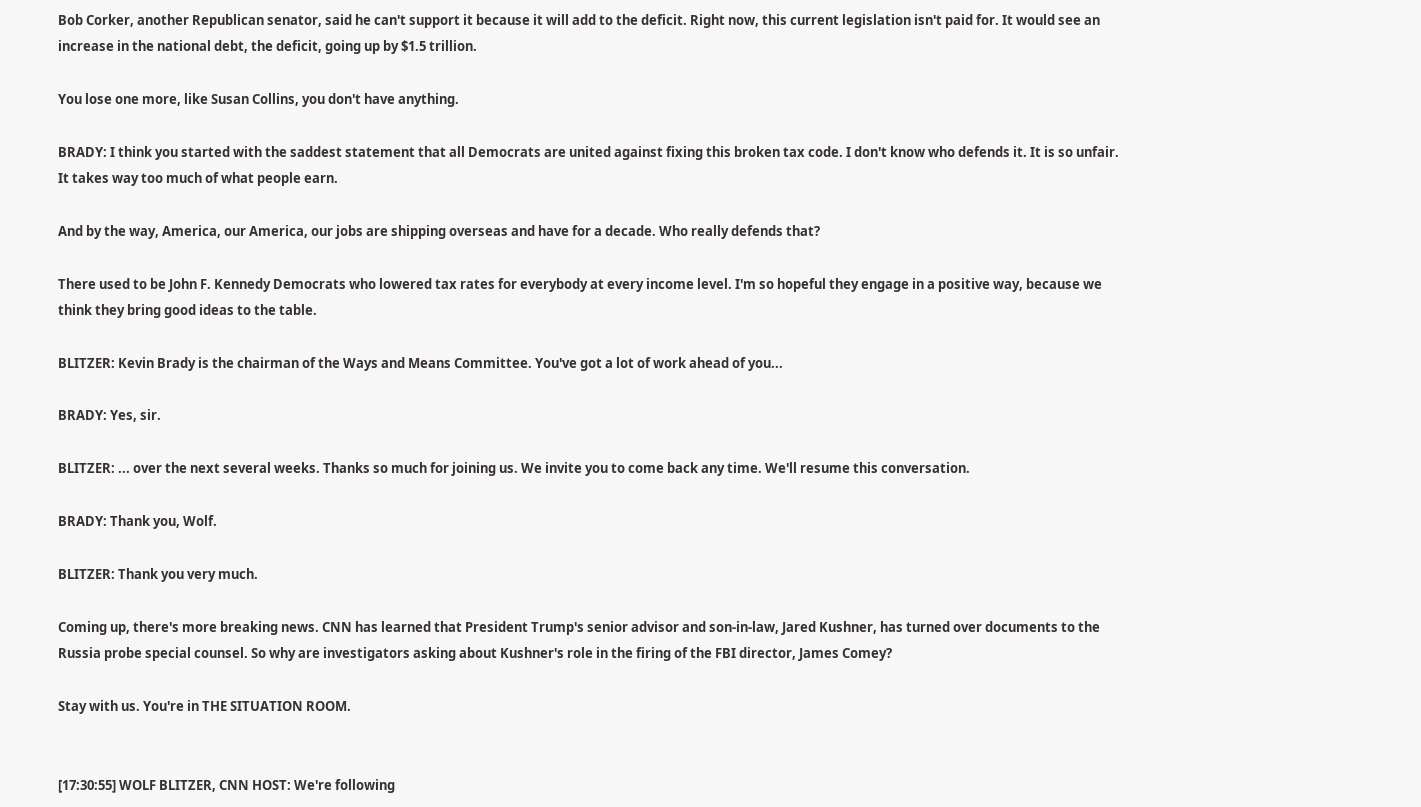Bob Corker, another Republican senator, said he can't support it because it will add to the deficit. Right now, this current legislation isn't paid for. It would see an increase in the national debt, the deficit, going up by $1.5 trillion.

You lose one more, like Susan Collins, you don't have anything.

BRADY: I think you started with the saddest statement that all Democrats are united against fixing this broken tax code. I don't know who defends it. It is so unfair. It takes way too much of what people earn.

And by the way, America, our America, our jobs are shipping overseas and have for a decade. Who really defends that?

There used to be John F. Kennedy Democrats who lowered tax rates for everybody at every income level. I'm so hopeful they engage in a positive way, because we think they bring good ideas to the table.

BLITZER: Kevin Brady is the chairman of the Ways and Means Committee. You've got a lot of work ahead of you...

BRADY: Yes, sir.

BLITZER: ... over the next several weeks. Thanks so much for joining us. We invite you to come back any time. We'll resume this conversation.

BRADY: Thank you, Wolf.

BLITZER: Thank you very much.

Coming up, there's more breaking news. CNN has learned that President Trump's senior advisor and son-in-law, Jared Kushner, has turned over documents to the Russia probe special counsel. So why are investigators asking about Kushner's role in the firing of the FBI director, James Comey?

Stay with us. You're in THE SITUATION ROOM.


[17:30:55] WOLF BLITZER, CNN HOST: We're following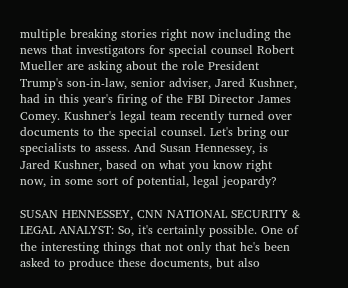multiple breaking stories right now including the news that investigators for special counsel Robert Mueller are asking about the role President Trump's son-in-law, senior adviser, Jared Kushner, had in this year's firing of the FBI Director James Comey. Kushner's legal team recently turned over documents to the special counsel. Let's bring our specialists to assess. And Susan Hennessey, is Jared Kushner, based on what you know right now, in some sort of potential, legal jeopardy?

SUSAN HENNESSEY, CNN NATIONAL SECURITY & LEGAL ANALYST: So, it's certainly possible. One of the interesting things that not only that he's been asked to produce these documents, but also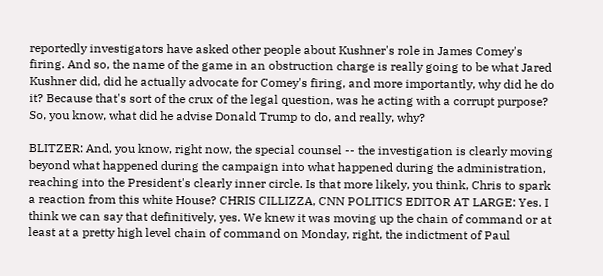reportedly investigators have asked other people about Kushner's role in James Comey's firing. And so, the name of the game in an obstruction charge is really going to be what Jared Kushner did, did he actually advocate for Comey's firing, and more importantly, why did he do it? Because that's sort of the crux of the legal question, was he acting with a corrupt purpose? So, you know, what did he advise Donald Trump to do, and really, why?

BLITZER: And, you know, right now, the special counsel -- the investigation is clearly moving beyond what happened during the campaign into what happened during the administration, reaching into the President's clearly inner circle. Is that more likely, you think, Chris to spark a reaction from this white House? CHRIS CILLIZZA, CNN POLITICS EDITOR AT LARGE: Yes. I think we can say that definitively, yes. We knew it was moving up the chain of command or at least at a pretty high level chain of command on Monday, right, the indictment of Paul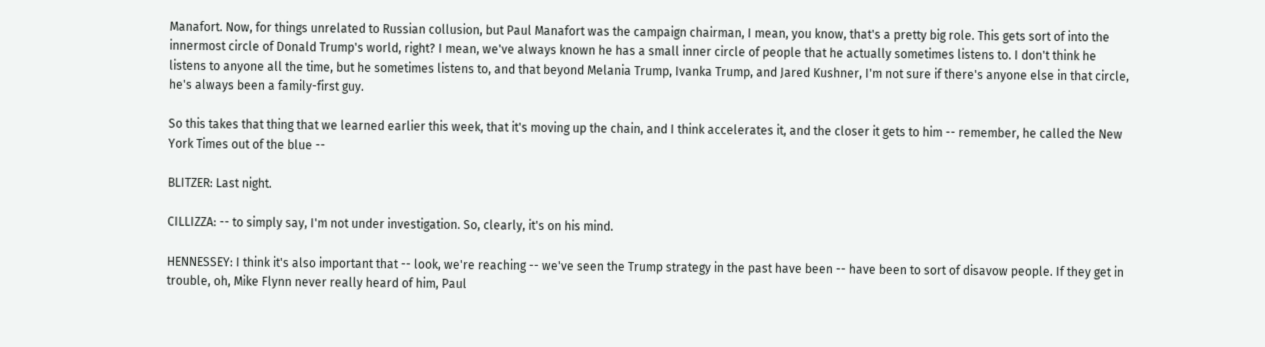Manafort. Now, for things unrelated to Russian collusion, but Paul Manafort was the campaign chairman, I mean, you know, that's a pretty big role. This gets sort of into the innermost circle of Donald Trump's world, right? I mean, we've always known he has a small inner circle of people that he actually sometimes listens to. I don't think he listens to anyone all the time, but he sometimes listens to, and that beyond Melania Trump, Ivanka Trump, and Jared Kushner, I'm not sure if there's anyone else in that circle, he's always been a family-first guy.

So this takes that thing that we learned earlier this week, that it's moving up the chain, and I think accelerates it, and the closer it gets to him -- remember, he called the New York Times out of the blue --

BLITZER: Last night.

CILLIZZA: -- to simply say, I'm not under investigation. So, clearly, it's on his mind.

HENNESSEY: I think it's also important that -- look, we're reaching -- we've seen the Trump strategy in the past have been -- have been to sort of disavow people. If they get in trouble, oh, Mike Flynn never really heard of him, Paul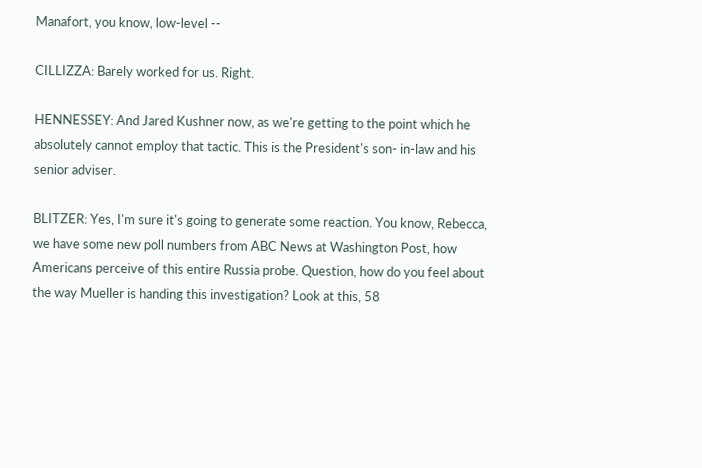Manafort, you know, low-level --

CILLIZZA: Barely worked for us. Right.

HENNESSEY: And Jared Kushner now, as we're getting to the point which he absolutely cannot employ that tactic. This is the President's son- in-law and his senior adviser.

BLITZER: Yes, I'm sure it's going to generate some reaction. You know, Rebecca, we have some new poll numbers from ABC News at Washington Post, how Americans perceive of this entire Russia probe. Question, how do you feel about the way Mueller is handing this investigation? Look at this, 58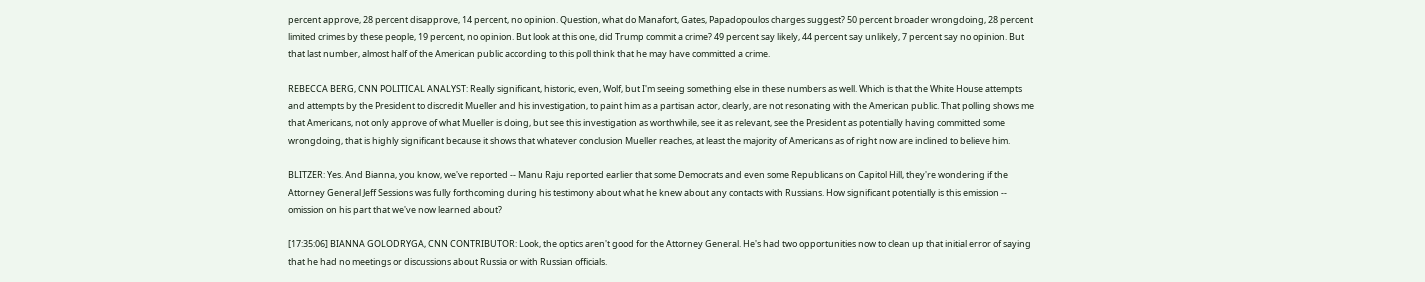percent approve, 28 percent disapprove, 14 percent, no opinion. Question, what do Manafort, Gates, Papadopoulos charges suggest? 50 percent broader wrongdoing, 28 percent limited crimes by these people, 19 percent, no opinion. But look at this one, did Trump commit a crime? 49 percent say likely, 44 percent say unlikely, 7 percent say no opinion. But that last number, almost half of the American public according to this poll think that he may have committed a crime.

REBECCA BERG, CNN POLITICAL ANALYST: Really significant, historic, even, Wolf, but I'm seeing something else in these numbers as well. Which is that the White House attempts and attempts by the President to discredit Mueller and his investigation, to paint him as a partisan actor, clearly, are not resonating with the American public. That polling shows me that Americans, not only approve of what Mueller is doing, but see this investigation as worthwhile, see it as relevant, see the President as potentially having committed some wrongdoing, that is highly significant because it shows that whatever conclusion Mueller reaches, at least the majority of Americans as of right now are inclined to believe him.

BLITZER: Yes. And Bianna, you know, we've reported -- Manu Raju reported earlier that some Democrats and even some Republicans on Capitol Hill, they're wondering if the Attorney General Jeff Sessions was fully forthcoming during his testimony about what he knew about any contacts with Russians. How significant potentially is this emission -- omission on his part that we've now learned about?

[17:35:06] BIANNA GOLODRYGA, CNN CONTRIBUTOR: Look, the optics aren't good for the Attorney General. He's had two opportunities now to clean up that initial error of saying that he had no meetings or discussions about Russia or with Russian officials.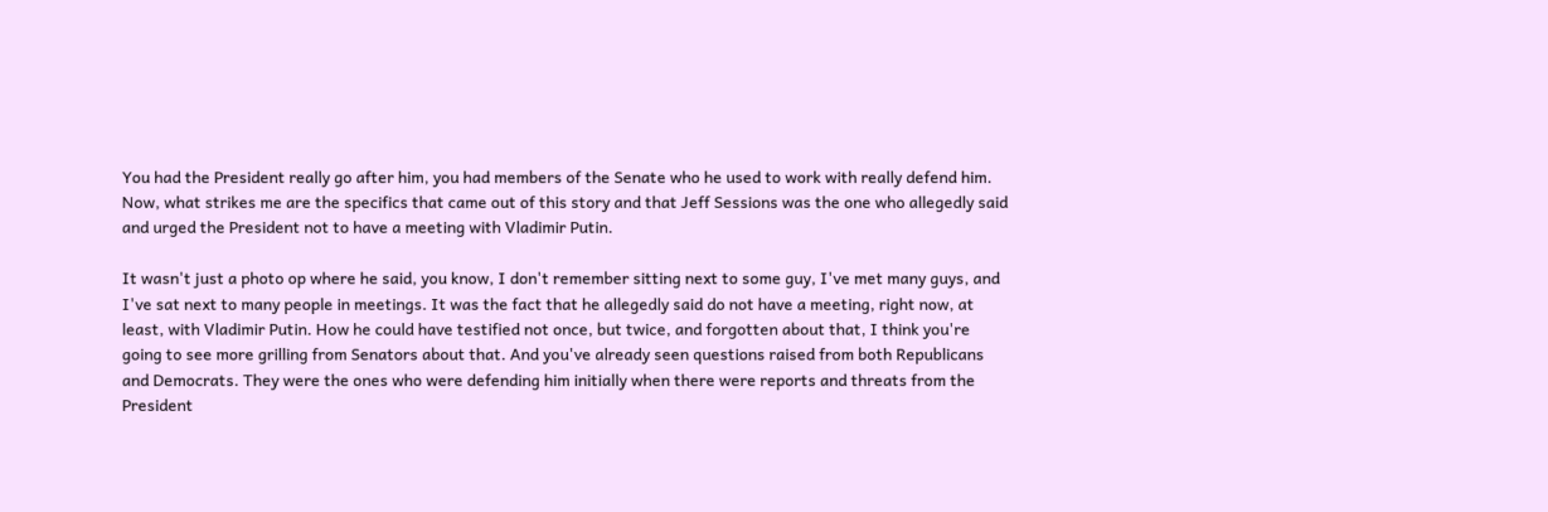You had the President really go after him, you had members of the Senate who he used to work with really defend him. Now, what strikes me are the specifics that came out of this story and that Jeff Sessions was the one who allegedly said and urged the President not to have a meeting with Vladimir Putin.

It wasn't just a photo op where he said, you know, I don't remember sitting next to some guy, I've met many guys, and I've sat next to many people in meetings. It was the fact that he allegedly said do not have a meeting, right now, at least, with Vladimir Putin. How he could have testified not once, but twice, and forgotten about that, I think you're going to see more grilling from Senators about that. And you've already seen questions raised from both Republicans and Democrats. They were the ones who were defending him initially when there were reports and threats from the President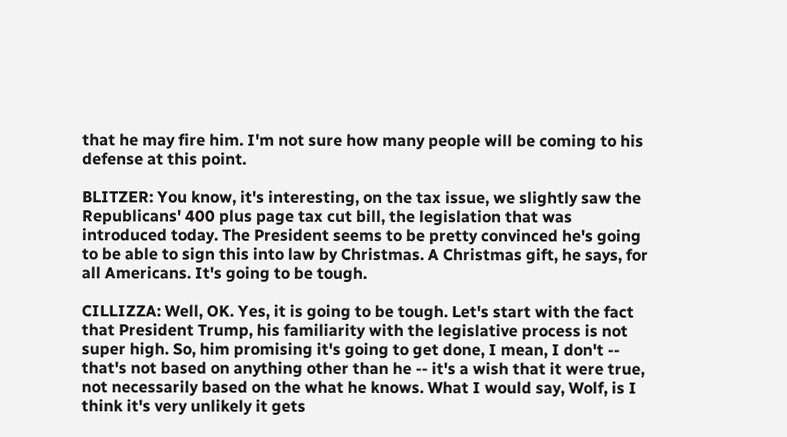that he may fire him. I'm not sure how many people will be coming to his defense at this point.

BLITZER: You know, it's interesting, on the tax issue, we slightly saw the Republicans' 400 plus page tax cut bill, the legislation that was introduced today. The President seems to be pretty convinced he's going to be able to sign this into law by Christmas. A Christmas gift, he says, for all Americans. It's going to be tough.

CILLIZZA: Well, OK. Yes, it is going to be tough. Let's start with the fact that President Trump, his familiarity with the legislative process is not super high. So, him promising it's going to get done, I mean, I don't -- that's not based on anything other than he -- it's a wish that it were true, not necessarily based on the what he knows. What I would say, Wolf, is I think it's very unlikely it gets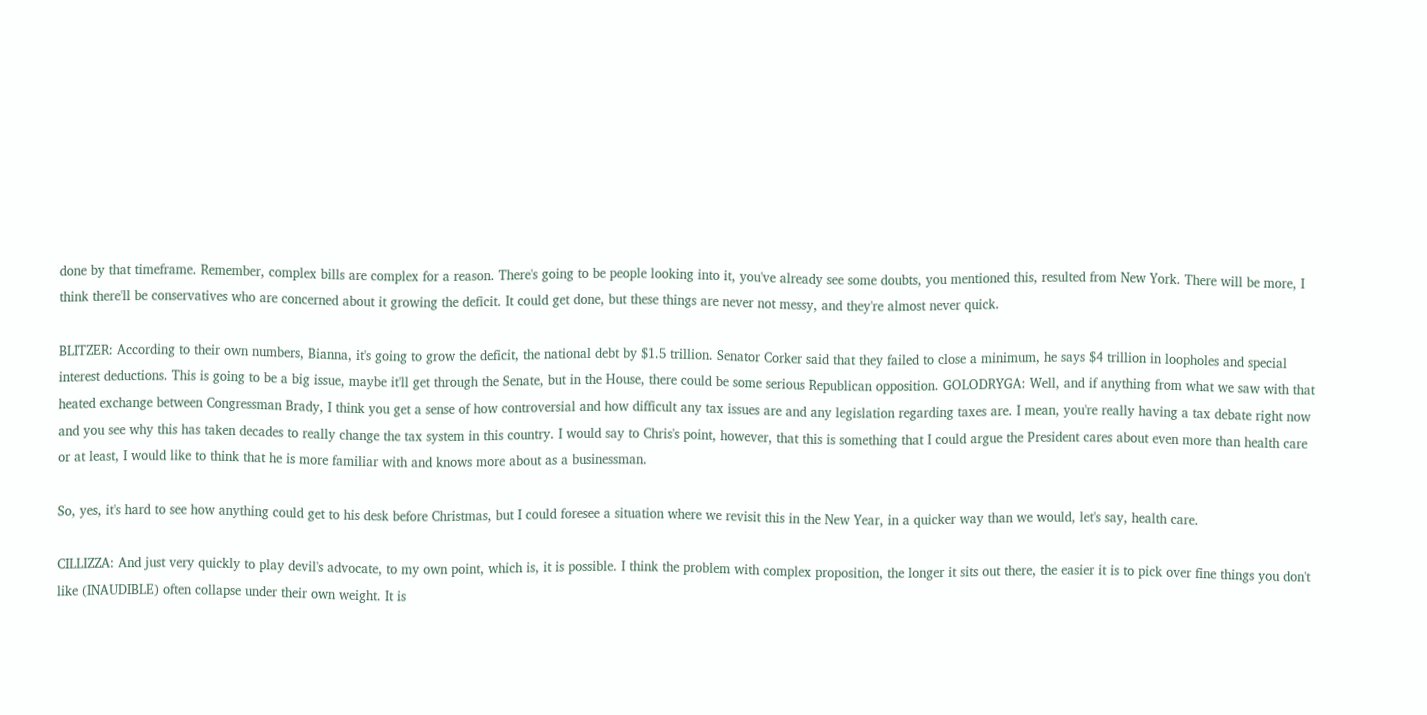done by that timeframe. Remember, complex bills are complex for a reason. There's going to be people looking into it, you've already see some doubts, you mentioned this, resulted from New York. There will be more, I think there'll be conservatives who are concerned about it growing the deficit. It could get done, but these things are never not messy, and they're almost never quick.

BLITZER: According to their own numbers, Bianna, it's going to grow the deficit, the national debt by $1.5 trillion. Senator Corker said that they failed to close a minimum, he says $4 trillion in loopholes and special interest deductions. This is going to be a big issue, maybe it'll get through the Senate, but in the House, there could be some serious Republican opposition. GOLODRYGA: Well, and if anything from what we saw with that heated exchange between Congressman Brady, I think you get a sense of how controversial and how difficult any tax issues are and any legislation regarding taxes are. I mean, you're really having a tax debate right now and you see why this has taken decades to really change the tax system in this country. I would say to Chris's point, however, that this is something that I could argue the President cares about even more than health care or at least, I would like to think that he is more familiar with and knows more about as a businessman.

So, yes, it's hard to see how anything could get to his desk before Christmas, but I could foresee a situation where we revisit this in the New Year, in a quicker way than we would, let's say, health care.

CILLIZZA: And just very quickly to play devil's advocate, to my own point, which is, it is possible. I think the problem with complex proposition, the longer it sits out there, the easier it is to pick over fine things you don't like (INAUDIBLE) often collapse under their own weight. It is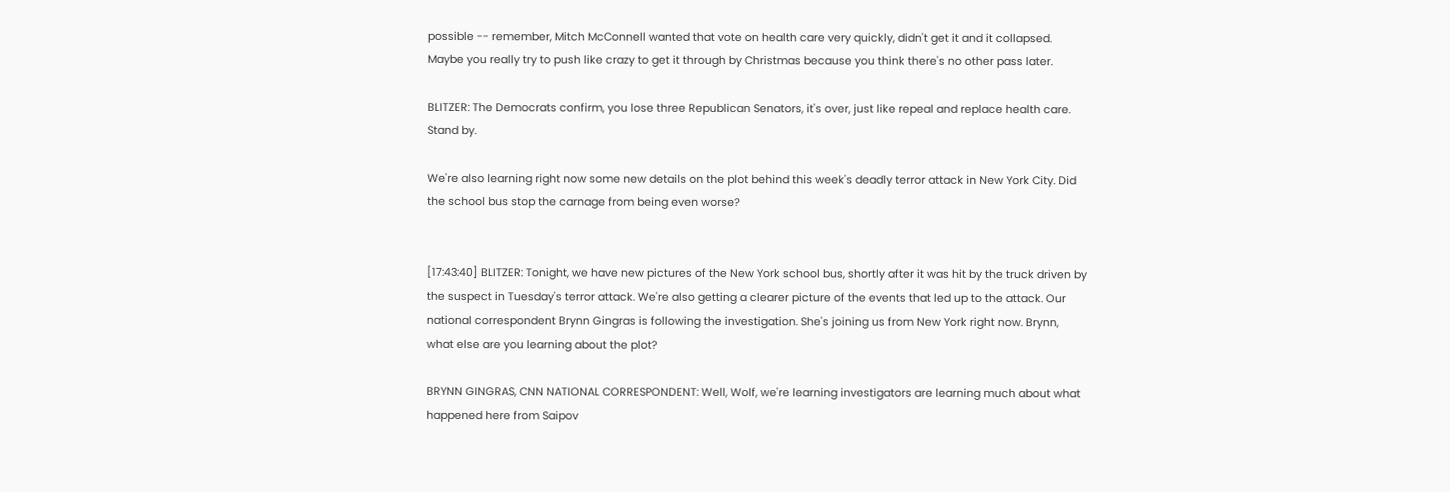possible -- remember, Mitch McConnell wanted that vote on health care very quickly, didn't get it and it collapsed. Maybe you really try to push like crazy to get it through by Christmas because you think there's no other pass later.

BLITZER: The Democrats confirm, you lose three Republican Senators, it's over, just like repeal and replace health care. Stand by.

We're also learning right now some new details on the plot behind this week's deadly terror attack in New York City. Did the school bus stop the carnage from being even worse?


[17:43:40] BLITZER: Tonight, we have new pictures of the New York school bus, shortly after it was hit by the truck driven by the suspect in Tuesday's terror attack. We're also getting a clearer picture of the events that led up to the attack. Our national correspondent Brynn Gingras is following the investigation. She's joining us from New York right now. Brynn, what else are you learning about the plot?

BRYNN GINGRAS, CNN NATIONAL CORRESPONDENT: Well, Wolf, we're learning investigators are learning much about what happened here from Saipov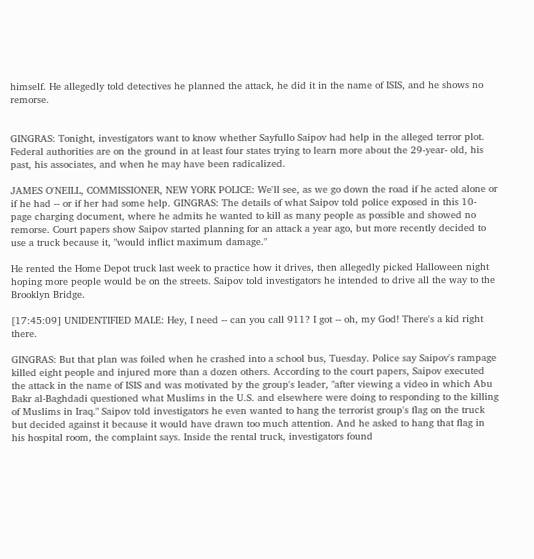himself. He allegedly told detectives he planned the attack, he did it in the name of ISIS, and he shows no remorse.


GINGRAS: Tonight, investigators want to know whether Sayfullo Saipov had help in the alleged terror plot. Federal authorities are on the ground in at least four states trying to learn more about the 29-year- old, his past, his associates, and when he may have been radicalized.

JAMES O'NEILL, COMMISSIONER, NEW YORK POLICE: We'll see, as we go down the road if he acted alone or if he had -- or if her had some help. GINGRAS: The details of what Saipov told police exposed in this 10- page charging document, where he admits he wanted to kill as many people as possible and showed no remorse. Court papers show Saipov started planning for an attack a year ago, but more recently decided to use a truck because it, "would inflict maximum damage."

He rented the Home Depot truck last week to practice how it drives, then allegedly picked Halloween night hoping more people would be on the streets. Saipov told investigators he intended to drive all the way to the Brooklyn Bridge.

[17:45:09] UNIDENTIFIED MALE: Hey, I need -- can you call 911? I got -- oh, my God! There's a kid right there.

GINGRAS: But that plan was foiled when he crashed into a school bus, Tuesday. Police say Saipov's rampage killed eight people and injured more than a dozen others. According to the court papers, Saipov executed the attack in the name of ISIS and was motivated by the group's leader, "after viewing a video in which Abu Bakr al-Baghdadi questioned what Muslims in the U.S. and elsewhere were doing to responding to the killing of Muslims in Iraq." Saipov told investigators he even wanted to hang the terrorist group's flag on the truck but decided against it because it would have drawn too much attention. And he asked to hang that flag in his hospital room, the complaint says. Inside the rental truck, investigators found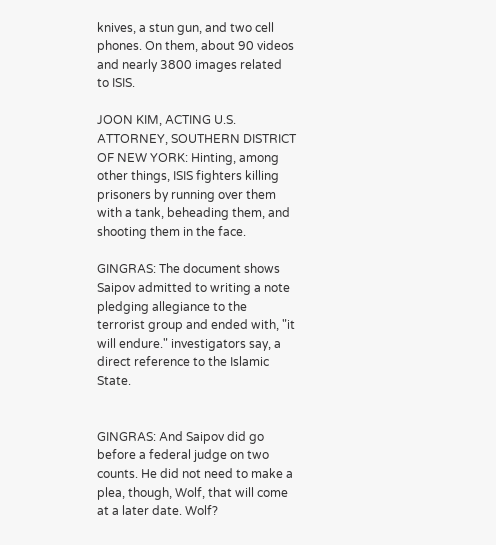knives, a stun gun, and two cell phones. On them, about 90 videos and nearly 3800 images related to ISIS.

JOON KIM, ACTING U.S. ATTORNEY, SOUTHERN DISTRICT OF NEW YORK: Hinting, among other things, ISIS fighters killing prisoners by running over them with a tank, beheading them, and shooting them in the face.

GINGRAS: The document shows Saipov admitted to writing a note pledging allegiance to the terrorist group and ended with, "it will endure." investigators say, a direct reference to the Islamic State.


GINGRAS: And Saipov did go before a federal judge on two counts. He did not need to make a plea, though, Wolf, that will come at a later date. Wolf?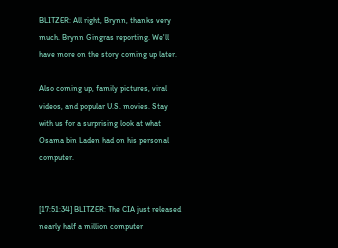BLITZER: All right, Brynn, thanks very much. Brynn Gingras reporting. We'll have more on the story coming up later.

Also coming up, family pictures, viral videos, and popular U.S. movies. Stay with us for a surprising look at what Osama bin Laden had on his personal computer.


[17:51:34] BLITZER: The CIA just released nearly half a million computer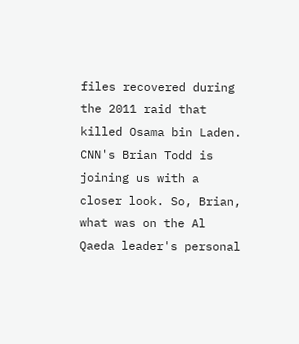files recovered during the 2011 raid that killed Osama bin Laden. CNN's Brian Todd is joining us with a closer look. So, Brian, what was on the Al Qaeda leader's personal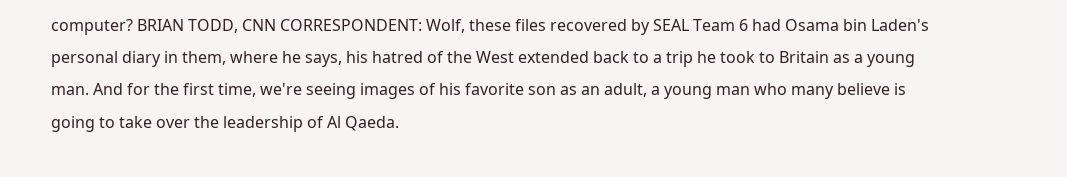computer? BRIAN TODD, CNN CORRESPONDENT: Wolf, these files recovered by SEAL Team 6 had Osama bin Laden's personal diary in them, where he says, his hatred of the West extended back to a trip he took to Britain as a young man. And for the first time, we're seeing images of his favorite son as an adult, a young man who many believe is going to take over the leadership of Al Qaeda.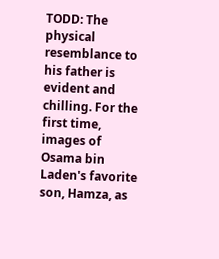TODD: The physical resemblance to his father is evident and chilling. For the first time, images of Osama bin Laden's favorite son, Hamza, as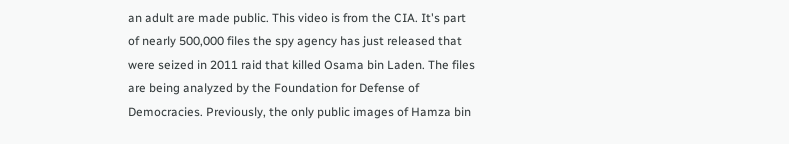an adult are made public. This video is from the CIA. It's part of nearly 500,000 files the spy agency has just released that were seized in 2011 raid that killed Osama bin Laden. The files are being analyzed by the Foundation for Defense of Democracies. Previously, the only public images of Hamza bin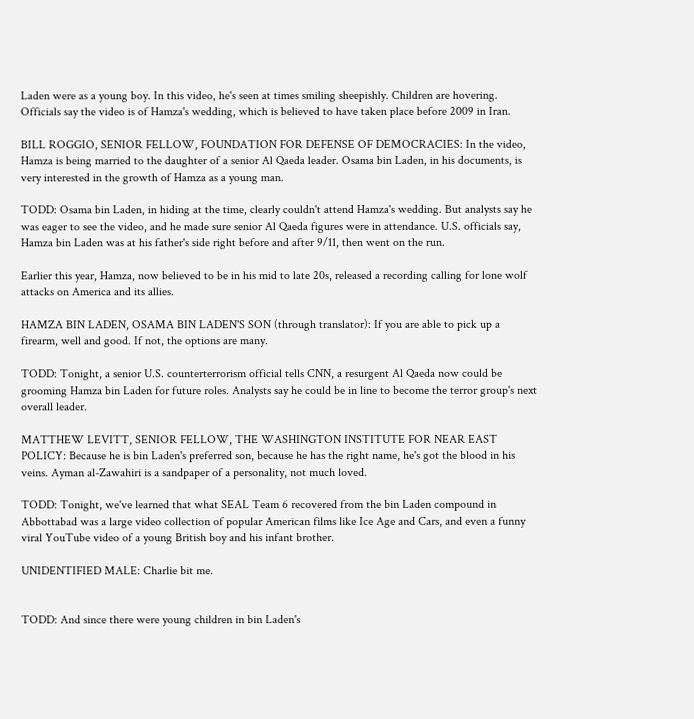Laden were as a young boy. In this video, he's seen at times smiling sheepishly. Children are hovering. Officials say the video is of Hamza's wedding, which is believed to have taken place before 2009 in Iran.

BILL ROGGIO, SENIOR FELLOW, FOUNDATION FOR DEFENSE OF DEMOCRACIES: In the video, Hamza is being married to the daughter of a senior Al Qaeda leader. Osama bin Laden, in his documents, is very interested in the growth of Hamza as a young man.

TODD: Osama bin Laden, in hiding at the time, clearly couldn't attend Hamza's wedding. But analysts say he was eager to see the video, and he made sure senior Al Qaeda figures were in attendance. U.S. officials say, Hamza bin Laden was at his father's side right before and after 9/11, then went on the run.

Earlier this year, Hamza, now believed to be in his mid to late 20s, released a recording calling for lone wolf attacks on America and its allies.

HAMZA BIN LADEN, OSAMA BIN LADEN'S SON (through translator): If you are able to pick up a firearm, well and good. If not, the options are many.

TODD: Tonight, a senior U.S. counterterrorism official tells CNN, a resurgent Al Qaeda now could be grooming Hamza bin Laden for future roles. Analysts say he could be in line to become the terror group's next overall leader.

MATTHEW LEVITT, SENIOR FELLOW, THE WASHINGTON INSTITUTE FOR NEAR EAST POLICY: Because he is bin Laden's preferred son, because he has the right name, he's got the blood in his veins. Ayman al-Zawahiri is a sandpaper of a personality, not much loved.

TODD: Tonight, we've learned that what SEAL Team 6 recovered from the bin Laden compound in Abbottabad was a large video collection of popular American films like Ice Age and Cars, and even a funny viral YouTube video of a young British boy and his infant brother.

UNIDENTIFIED MALE: Charlie bit me.


TODD: And since there were young children in bin Laden's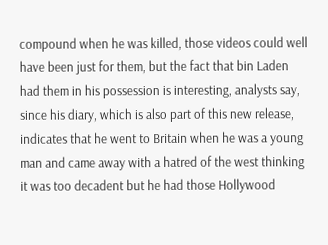compound when he was killed, those videos could well have been just for them, but the fact that bin Laden had them in his possession is interesting, analysts say, since his diary, which is also part of this new release, indicates that he went to Britain when he was a young man and came away with a hatred of the west thinking it was too decadent but he had those Hollywood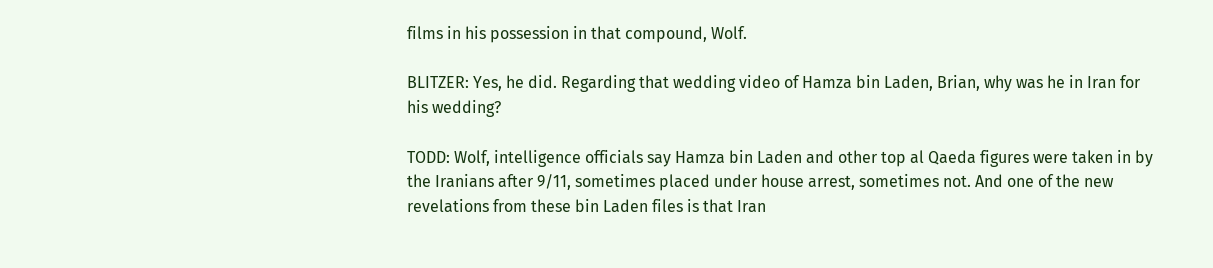films in his possession in that compound, Wolf.

BLITZER: Yes, he did. Regarding that wedding video of Hamza bin Laden, Brian, why was he in Iran for his wedding?

TODD: Wolf, intelligence officials say Hamza bin Laden and other top al Qaeda figures were taken in by the Iranians after 9/11, sometimes placed under house arrest, sometimes not. And one of the new revelations from these bin Laden files is that Iran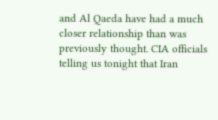and Al Qaeda have had a much closer relationship than was previously thought. CIA officials telling us tonight that Iran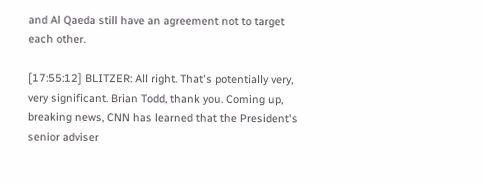and Al Qaeda still have an agreement not to target each other.

[17:55:12] BLITZER: All right. That's potentially very, very significant. Brian Todd, thank you. Coming up, breaking news, CNN has learned that the President's senior adviser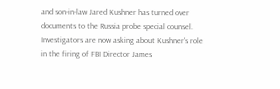and son-in-law Jared Kushner has turned over documents to the Russia probe special counsel. Investigators are now asking about Kushner's role in the firing of FBI Director James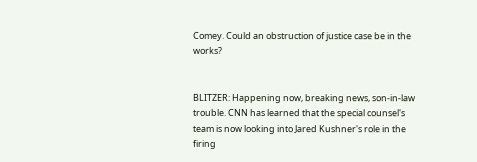Comey. Could an obstruction of justice case be in the works?


BLITZER: Happening now, breaking news, son-in-law trouble. CNN has learned that the special counsel's team is now looking into Jared Kushner's role in the firing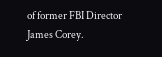of former FBI Director James Corey.